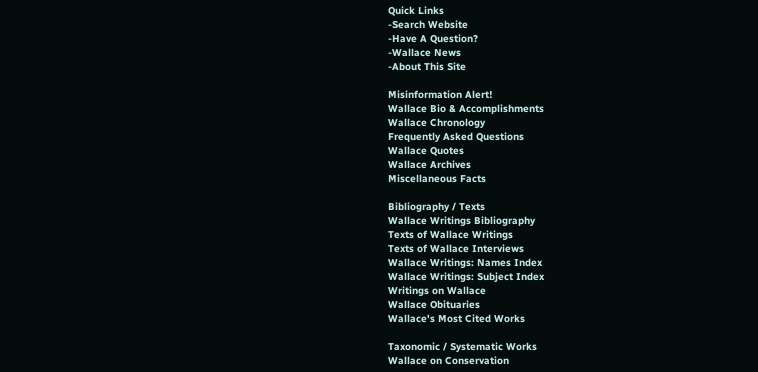Quick Links
-Search Website
-Have A Question?
-Wallace News
-About This Site

Misinformation Alert!
Wallace Bio & Accomplishments
Wallace Chronology
Frequently Asked Questions
Wallace Quotes
Wallace Archives
Miscellaneous Facts

Bibliography / Texts
Wallace Writings Bibliography
Texts of Wallace Writings
Texts of Wallace Interviews
Wallace Writings: Names Index
Wallace Writings: Subject Index
Writings on Wallace
Wallace Obituaries
Wallace's Most Cited Works

Taxonomic / Systematic Works
Wallace on Conservation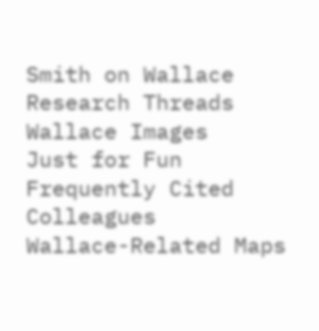Smith on Wallace
Research Threads
Wallace Images
Just for Fun
Frequently Cited Colleagues
Wallace-Related Maps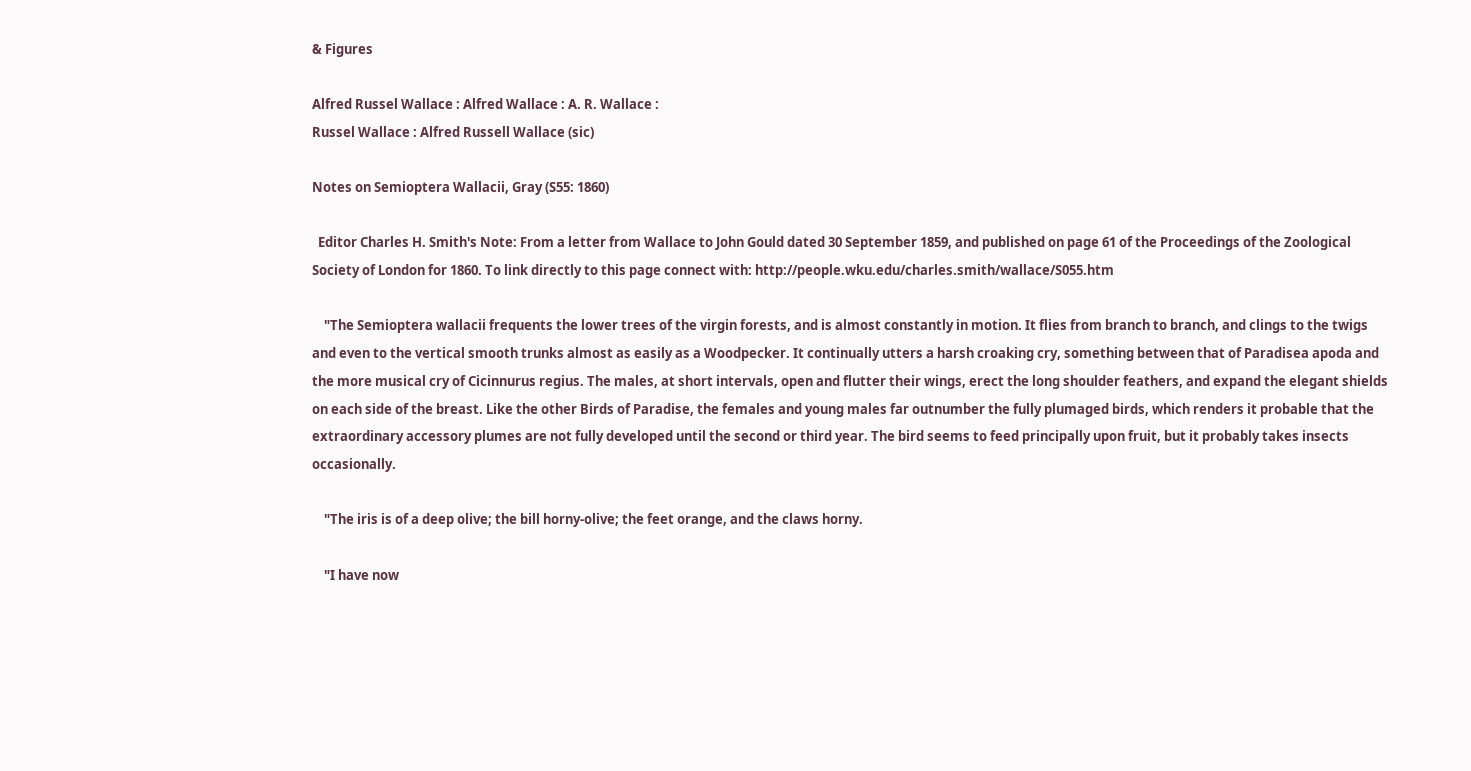& Figures

Alfred Russel Wallace : Alfred Wallace : A. R. Wallace :
Russel Wallace : Alfred Russell Wallace (sic)

Notes on Semioptera Wallacii, Gray (S55: 1860)

  Editor Charles H. Smith's Note: From a letter from Wallace to John Gould dated 30 September 1859, and published on page 61 of the Proceedings of the Zoological Society of London for 1860. To link directly to this page connect with: http://people.wku.edu/charles.smith/wallace/S055.htm

    "The Semioptera wallacii frequents the lower trees of the virgin forests, and is almost constantly in motion. It flies from branch to branch, and clings to the twigs and even to the vertical smooth trunks almost as easily as a Woodpecker. It continually utters a harsh croaking cry, something between that of Paradisea apoda and the more musical cry of Cicinnurus regius. The males, at short intervals, open and flutter their wings, erect the long shoulder feathers, and expand the elegant shields on each side of the breast. Like the other Birds of Paradise, the females and young males far outnumber the fully plumaged birds, which renders it probable that the extraordinary accessory plumes are not fully developed until the second or third year. The bird seems to feed principally upon fruit, but it probably takes insects occasionally.

    "The iris is of a deep olive; the bill horny-olive; the feet orange, and the claws horny.

    "I have now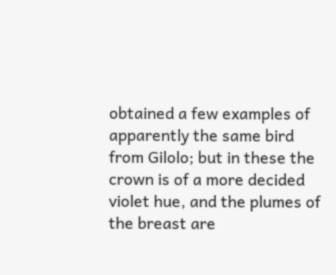obtained a few examples of apparently the same bird from Gilolo; but in these the crown is of a more decided violet hue, and the plumes of the breast are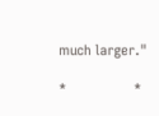much larger."

*                 *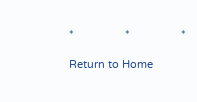*                 *                 *

Return to Home